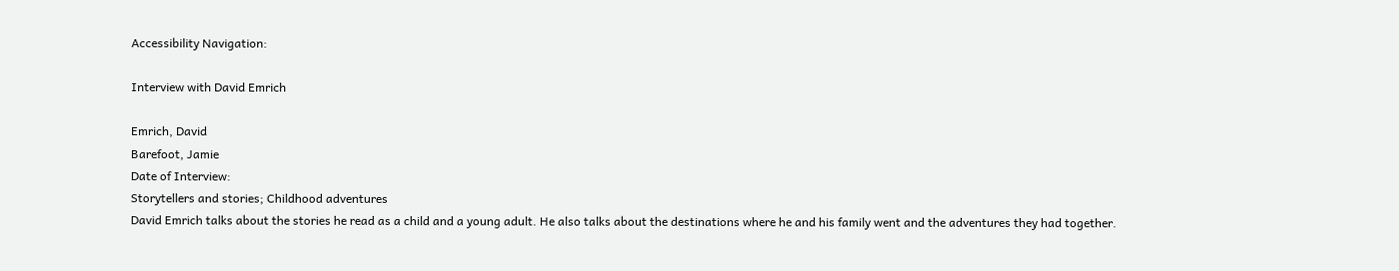Accessibility Navigation:

Interview with David Emrich

Emrich, David
Barefoot, Jamie
Date of Interview:
Storytellers and stories; Childhood adventures
David Emrich talks about the stories he read as a child and a young adult. He also talks about the destinations where he and his family went and the adventures they had together.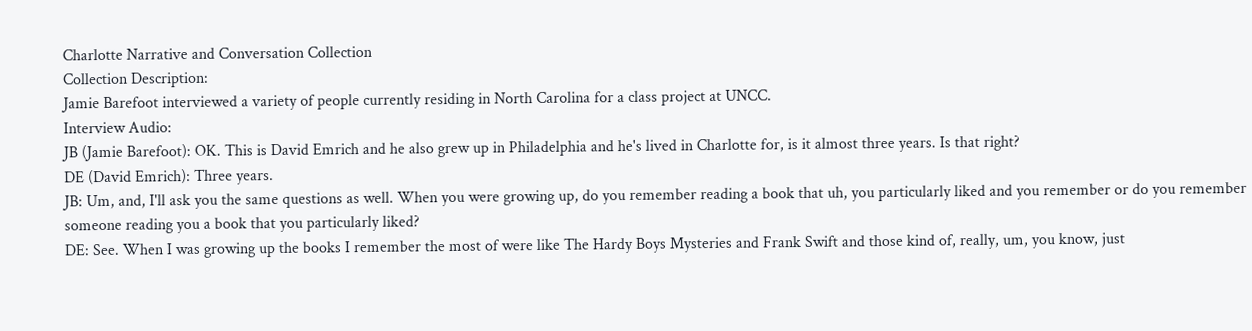Charlotte Narrative and Conversation Collection
Collection Description:
Jamie Barefoot interviewed a variety of people currently residing in North Carolina for a class project at UNCC.
Interview Audio:
JB (Jamie Barefoot): OK. This is David Emrich and he also grew up in Philadelphia and he's lived in Charlotte for, is it almost three years. Is that right?
DE (David Emrich): Three years.
JB: Um, and, I'll ask you the same questions as well. When you were growing up, do you remember reading a book that uh, you particularly liked and you remember or do you remember someone reading you a book that you particularly liked?
DE: See. When I was growing up the books I remember the most of were like The Hardy Boys Mysteries and Frank Swift and those kind of, really, um, you know, just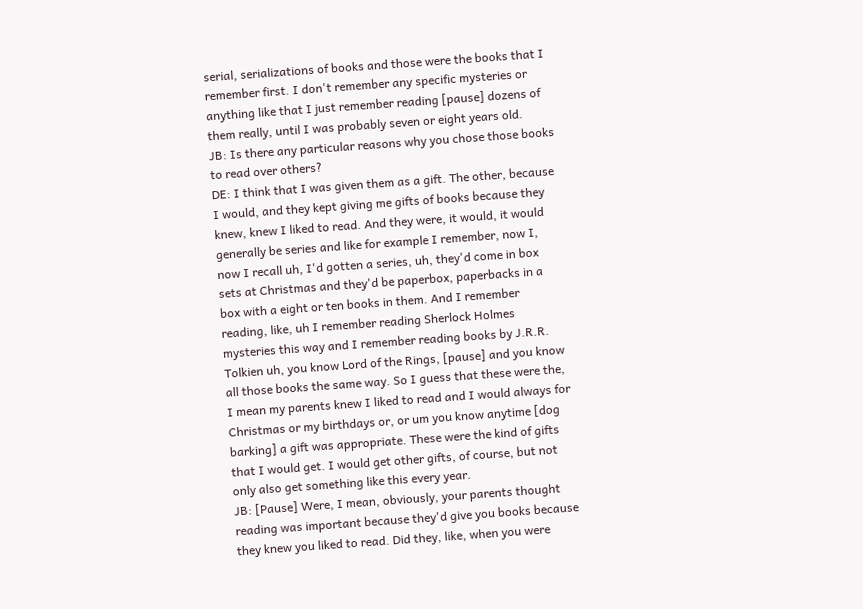serial, serializations of books and those were the books that I remember first. I don't remember any specific mysteries or anything like that I just remember reading [pause] dozens of them really, until I was probably seven or eight years old.
JB: Is there any particular reasons why you chose those books to read over others?
DE: I think that I was given them as a gift. The other, because I would, and they kept giving me gifts of books because they knew, knew I liked to read. And they were, it would, it would generally be series and like for example I remember, now I, now I recall uh, I'd gotten a series, uh, they'd come in box sets at Christmas and they'd be paperbox, paperbacks in a box with a eight or ten books in them. And I remember reading, like, uh I remember reading Sherlock Holmes mysteries this way and I remember reading books by J.R.R. Tolkien uh, you know Lord of the Rings, [pause] and you know all those books the same way. So I guess that these were the, I mean my parents knew I liked to read and I would always for Christmas or my birthdays or, or um you know anytime [dog barking] a gift was appropriate. These were the kind of gifts that I would get. I would get other gifts, of course, but not only also get something like this every year.
JB: [Pause] Were, I mean, obviously, your parents thought reading was important because they'd give you books because they knew you liked to read. Did they, like, when you were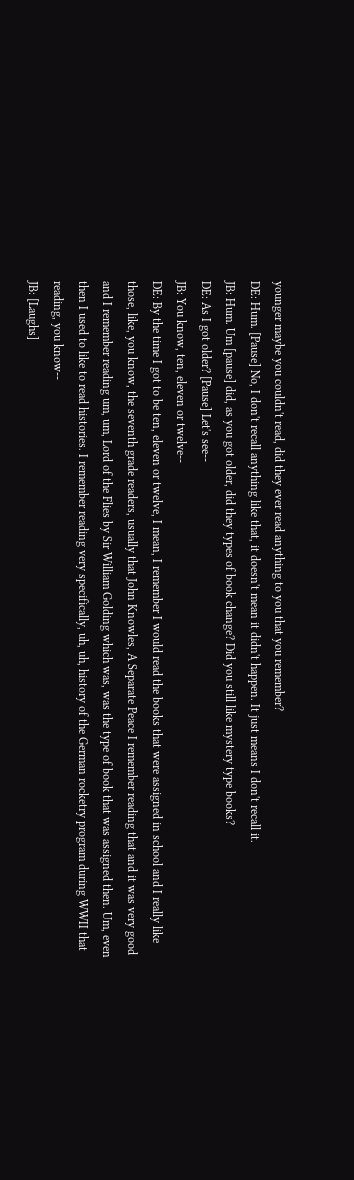younger maybe you couldn't read, did they ever read anything to you that you remember?
DE: Hum. [Pause] No, I don't recall anything like that, it doesn't mean it didn't happen. It just means I don't recall it.
JB: Hum. Um [pause] did, as you got older, did they types of book change? Did you still like mystery type books?
DE: As I got older? [Pause] Let's see--
JB: You know, ten, eleven or twelve--
DE: By the time I got to be ten, eleven or twelve, I mean, I remember I would read the books that were assigned in school and I really like those, like, you know, the seventh grade readers, usually that John Knowles, A Separate Peace I remember reading that and it was very good and I remember reading um, um, Lord of the Flies by Sir William Golding which was, was the type of book that was assigned then. Um, even then I used to like to read histories. I remember reading very specifically, uh, uh, history of the German rocketry program during WWII that reading, you know--
JB: [Laughs]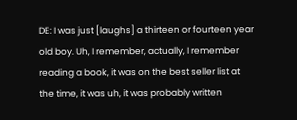DE: I was just [laughs] a thirteen or fourteen year old boy. Uh, I remember, actually, I remember reading a book, it was on the best seller list at the time, it was uh, it was probably written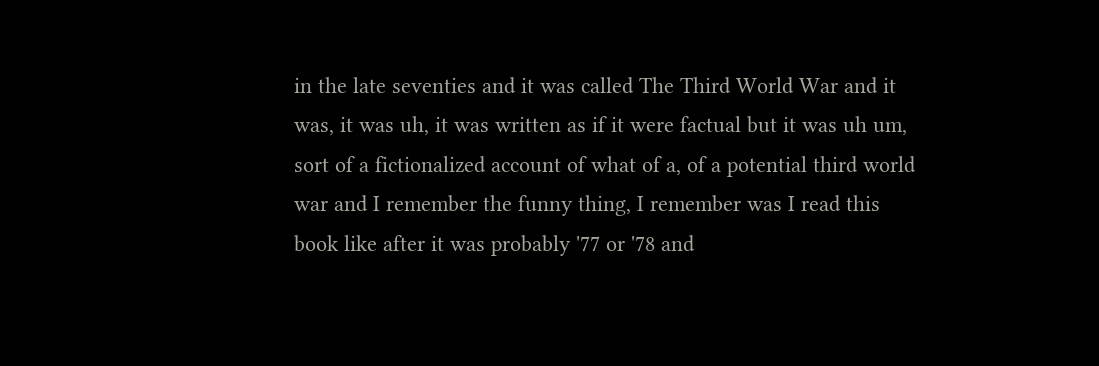in the late seventies and it was called The Third World War and it was, it was uh, it was written as if it were factual but it was uh um, sort of a fictionalized account of what of a, of a potential third world war and I remember the funny thing, I remember was I read this book like after it was probably '77 or '78 and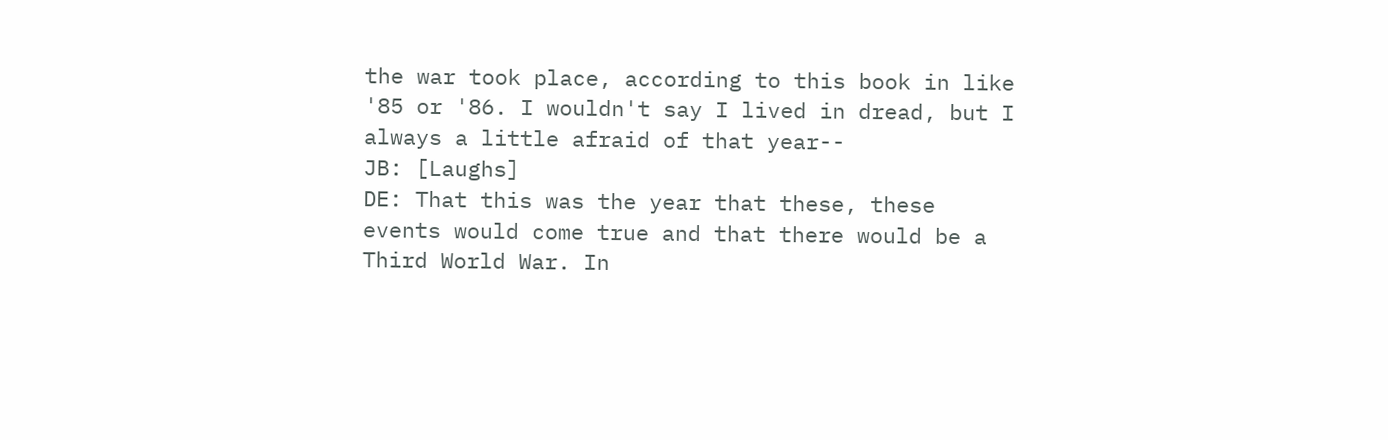the war took place, according to this book in like '85 or '86. I wouldn't say I lived in dread, but I always a little afraid of that year--
JB: [Laughs]
DE: That this was the year that these, these events would come true and that there would be a Third World War. In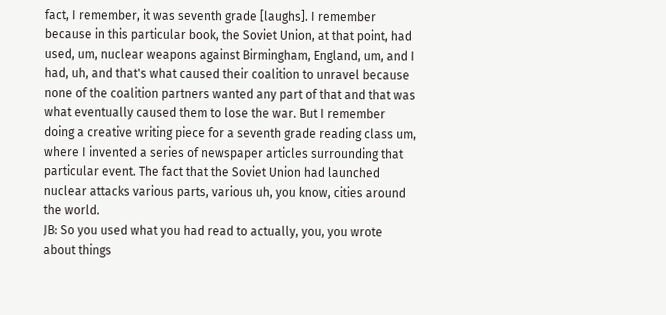fact, I remember, it was seventh grade [laughs]. I remember because in this particular book, the Soviet Union, at that point, had used, um, nuclear weapons against Birmingham, England, um, and I had, uh, and that's what caused their coalition to unravel because none of the coalition partners wanted any part of that and that was what eventually caused them to lose the war. But I remember doing a creative writing piece for a seventh grade reading class um, where I invented a series of newspaper articles surrounding that particular event. The fact that the Soviet Union had launched nuclear attacks various parts, various uh, you know, cities around the world.
JB: So you used what you had read to actually, you, you wrote about things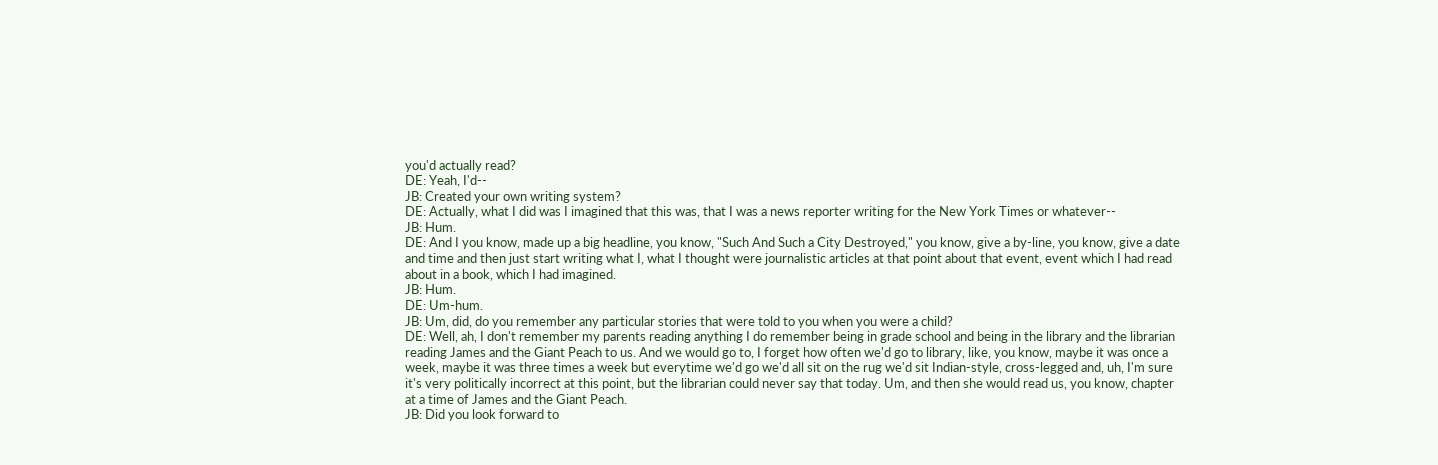you'd actually read?
DE: Yeah, I'd--
JB: Created your own writing system?
DE: Actually, what I did was I imagined that this was, that I was a news reporter writing for the New York Times or whatever--
JB: Hum.
DE: And I you know, made up a big headline, you know, "Such And Such a City Destroyed," you know, give a by-line, you know, give a date and time and then just start writing what I, what I thought were journalistic articles at that point about that event, event which I had read about in a book, which I had imagined.
JB: Hum.
DE: Um-hum.
JB: Um, did, do you remember any particular stories that were told to you when you were a child?
DE: Well, ah, I don't remember my parents reading anything I do remember being in grade school and being in the library and the librarian reading James and the Giant Peach to us. And we would go to, I forget how often we'd go to library, like, you know, maybe it was once a week, maybe it was three times a week but everytime we'd go we'd all sit on the rug we'd sit Indian-style, cross-legged and, uh, I'm sure it's very politically incorrect at this point, but the librarian could never say that today. Um, and then she would read us, you know, chapter at a time of James and the Giant Peach.
JB: Did you look forward to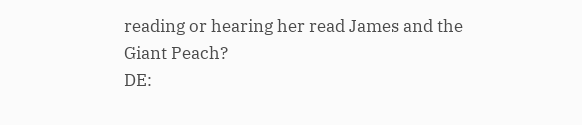reading or hearing her read James and the Giant Peach?
DE: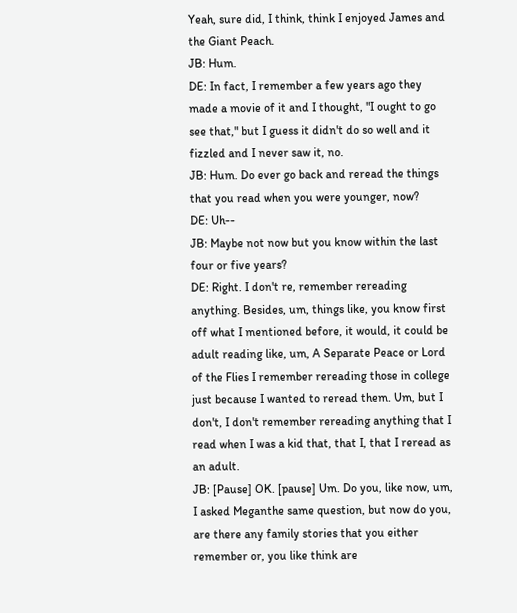Yeah, sure did, I think, think I enjoyed James and the Giant Peach.
JB: Hum.
DE: In fact, I remember a few years ago they made a movie of it and I thought, "I ought to go see that," but I guess it didn't do so well and it fizzled and I never saw it, no.
JB: Hum. Do ever go back and reread the things that you read when you were younger, now?
DE: Uh--
JB: Maybe not now but you know within the last four or five years?
DE: Right. I don't re, remember rereading anything. Besides, um, things like, you know first off what I mentioned before, it would, it could be adult reading like, um, A Separate Peace or Lord of the Flies I remember rereading those in college just because I wanted to reread them. Um, but I don't, I don't remember rereading anything that I read when I was a kid that, that I, that I reread as an adult.
JB: [Pause] OK. [pause] Um. Do you, like now, um, I asked Meganthe same question, but now do you, are there any family stories that you either remember or, you like think are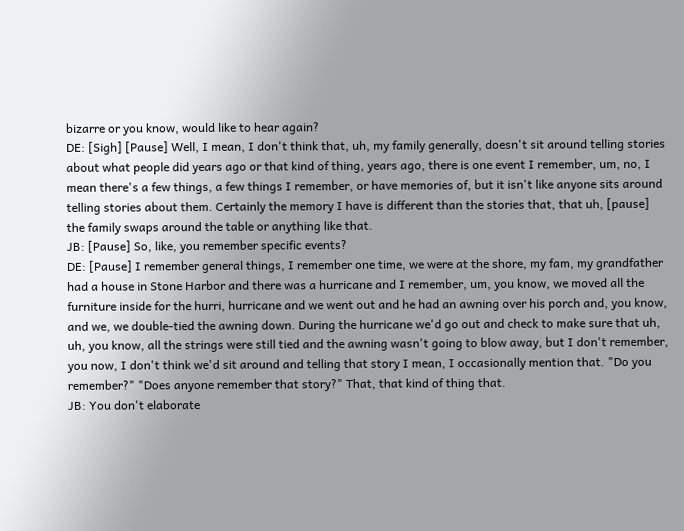bizarre or you know, would like to hear again?
DE: [Sigh] [Pause] Well, I mean, I don't think that, uh, my family generally, doesn't sit around telling stories about what people did years ago or that kind of thing, years ago, there is one event I remember, um, no, I mean there's a few things, a few things I remember, or have memories of, but it isn't like anyone sits around telling stories about them. Certainly the memory I have is different than the stories that, that uh, [pause] the family swaps around the table or anything like that.
JB: [Pause] So, like, you remember specific events?
DE: [Pause] I remember general things, I remember one time, we were at the shore, my fam, my grandfather had a house in Stone Harbor and there was a hurricane and I remember, um, you know, we moved all the furniture inside for the hurri, hurricane and we went out and he had an awning over his porch and, you know, and we, we double-tied the awning down. During the hurricane we'd go out and check to make sure that uh, uh, you know, all the strings were still tied and the awning wasn't going to blow away, but I don't remember, you now, I don't think we'd sit around and telling that story I mean, I occasionally mention that. "Do you remember?" "Does anyone remember that story?" That, that kind of thing that.
JB: You don't elaborate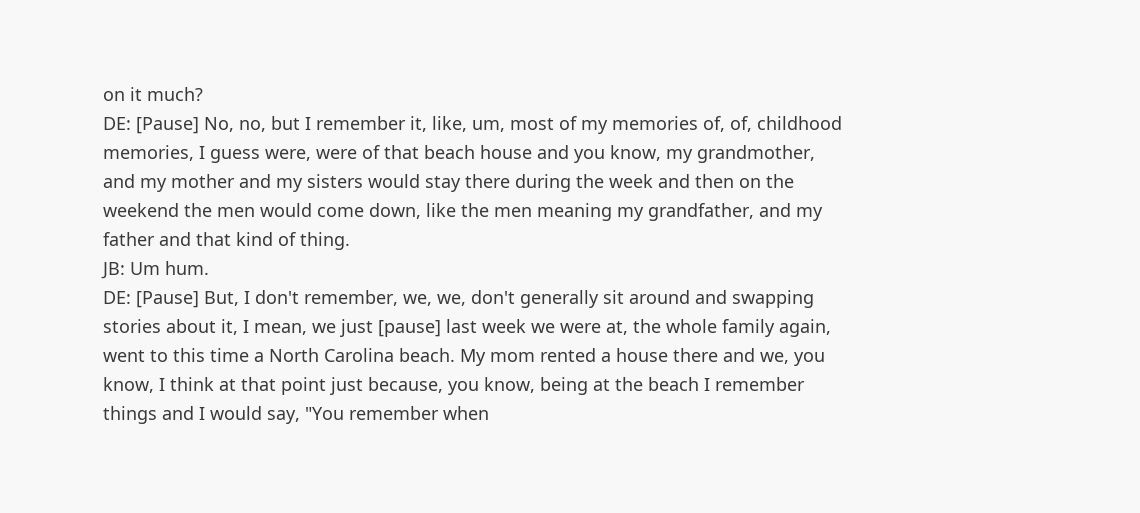on it much?
DE: [Pause] No, no, but I remember it, like, um, most of my memories of, of, childhood memories, I guess were, were of that beach house and you know, my grandmother, and my mother and my sisters would stay there during the week and then on the weekend the men would come down, like the men meaning my grandfather, and my father and that kind of thing.
JB: Um hum.
DE: [Pause] But, I don't remember, we, we, don't generally sit around and swapping stories about it, I mean, we just [pause] last week we were at, the whole family again, went to this time a North Carolina beach. My mom rented a house there and we, you know, I think at that point just because, you know, being at the beach I remember things and I would say, "You remember when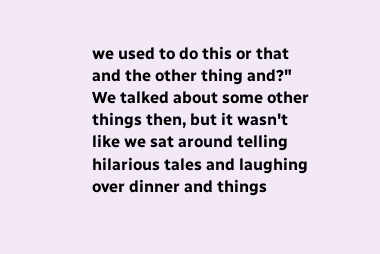we used to do this or that and the other thing and?" We talked about some other things then, but it wasn't like we sat around telling hilarious tales and laughing over dinner and things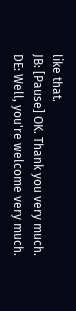like that.
JB: [Pause] OK. Thank you very much.
DE: Well, you're welcome very much.